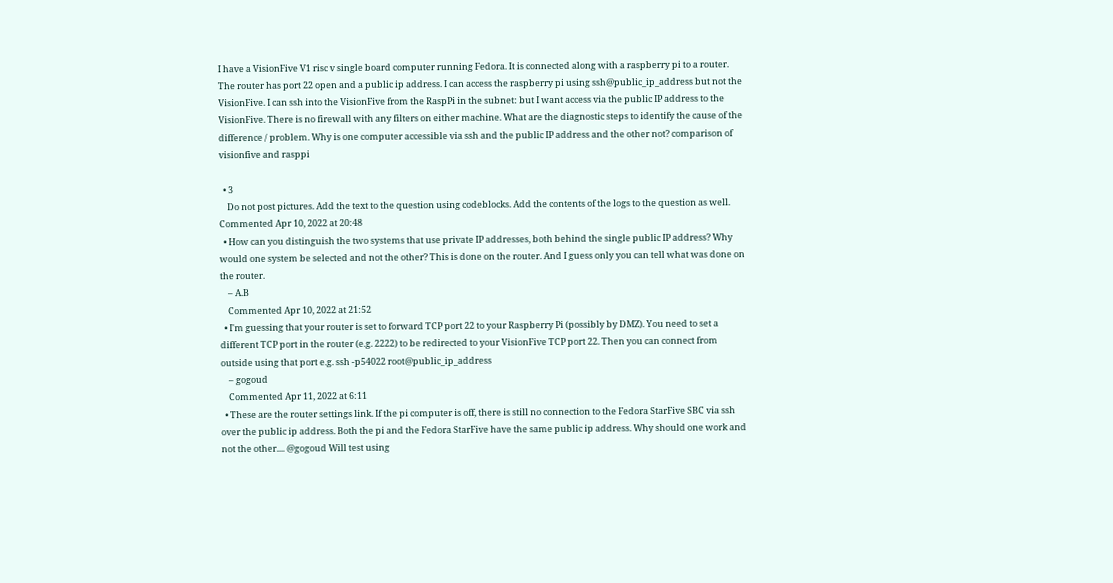I have a VisionFive V1 risc v single board computer running Fedora. It is connected along with a raspberry pi to a router. The router has port 22 open and a public ip address. I can access the raspberry pi using ssh@public_ip_address but not the VisionFive. I can ssh into the VisionFive from the RaspPi in the subnet: but I want access via the public IP address to the VisionFive. There is no firewall with any filters on either machine. What are the diagnostic steps to identify the cause of the difference / problem. Why is one computer accessible via ssh and the public IP address and the other not? comparison of visionfive and rasppi

  • 3
    Do not post pictures. Add the text to the question using codeblocks. Add the contents of the logs to the question as well. Commented Apr 10, 2022 at 20:48
  • How can you distinguish the two systems that use private IP addresses, both behind the single public IP address? Why would one system be selected and not the other? This is done on the router. And I guess only you can tell what was done on the router.
    – A.B
    Commented Apr 10, 2022 at 21:52
  • I'm guessing that your router is set to forward TCP port 22 to your Raspberry Pi (possibly by DMZ). You need to set a different TCP port in the router (e.g. 2222) to be redirected to your VisionFive TCP port 22. Then you can connect from outside using that port e.g. ssh -p54022 root@public_ip_address
    – gogoud
    Commented Apr 11, 2022 at 6:11
  • These are the router settings link. If the pi computer is off, there is still no connection to the Fedora StarFive SBC via ssh over the public ip address. Both the pi and the Fedora StarFive have the same public ip address. Why should one work and not the other.... @gogoud Will test using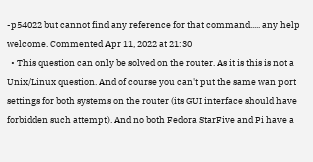-p54022 but cannot find any reference for that command..... any help welcome. Commented Apr 11, 2022 at 21:30
  • This question can only be solved on the router. As it is this is not a Unix/Linux question. And of course you can't put the same wan port settings for both systems on the router (its GUI interface should have forbidden such attempt). And no both Fedora StarFive and Pi have a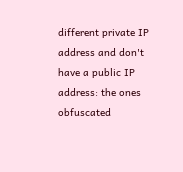different private IP address and don't have a public IP address: the ones obfuscated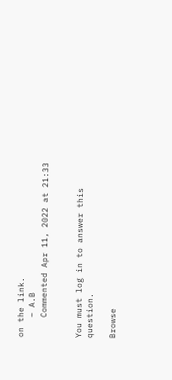on the link.
    – A.B
    Commented Apr 11, 2022 at 21:33


You must log in to answer this question.

Browse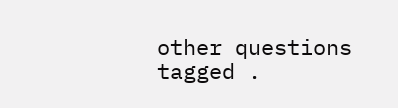other questions tagged .